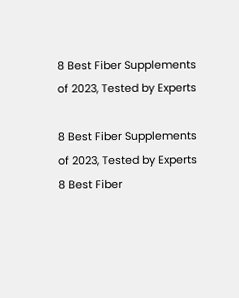8 Best Fiber Supplements of 2023, Tested by Experts

8 Best Fiber Supplements of 2023, Tested by Experts
8 Best Fiber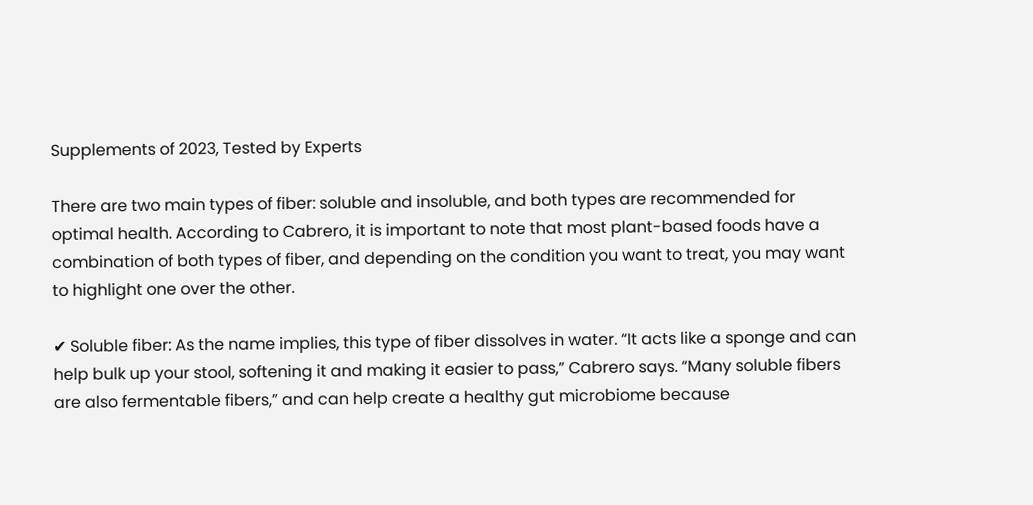Supplements of 2023, Tested by Experts

There are two main types of fiber: soluble and insoluble, and both types are recommended for optimal health. According to Cabrero, it is important to note that most plant-based foods have a combination of both types of fiber, and depending on the condition you want to treat, you may want to highlight one over the other.

✔ Soluble fiber: As the name implies, this type of fiber dissolves in water. “It acts like a sponge and can help bulk up your stool, softening it and making it easier to pass,” Cabrero says. “Many soluble fibers are also fermentable fibers,” and can help create a healthy gut microbiome because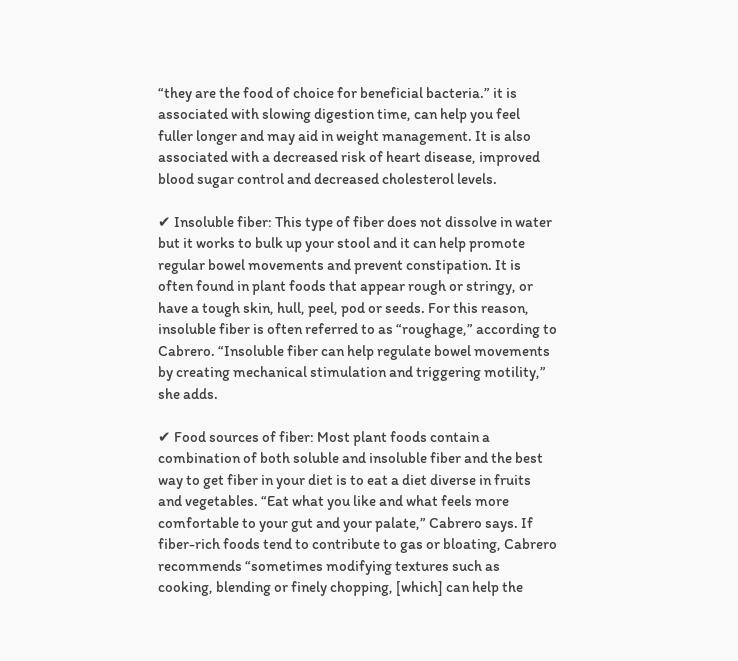“they are the food of choice for beneficial bacteria.” it is associated with slowing digestion time, can help you feel fuller longer and may aid in weight management. It is also associated with a decreased risk of heart disease, improved blood sugar control and decreased cholesterol levels.

✔ Insoluble fiber: This type of fiber does not dissolve in water but it works to bulk up your stool and it can help promote regular bowel movements and prevent constipation. It is often found in plant foods that appear rough or stringy, or have a tough skin, hull, peel, pod or seeds. For this reason, insoluble fiber is often referred to as “roughage,” according to Cabrero. “Insoluble fiber can help regulate bowel movements by creating mechanical stimulation and triggering motility,” she adds.

✔ Food sources of fiber: Most plant foods contain a combination of both soluble and insoluble fiber and the best way to get fiber in your diet is to eat a diet diverse in fruits and vegetables. “Eat what you like and what feels more comfortable to your gut and your palate,” Cabrero says. If fiber-rich foods tend to contribute to gas or bloating, Cabrero recommends “sometimes modifying textures such as cooking, blending or finely chopping, [which] can help the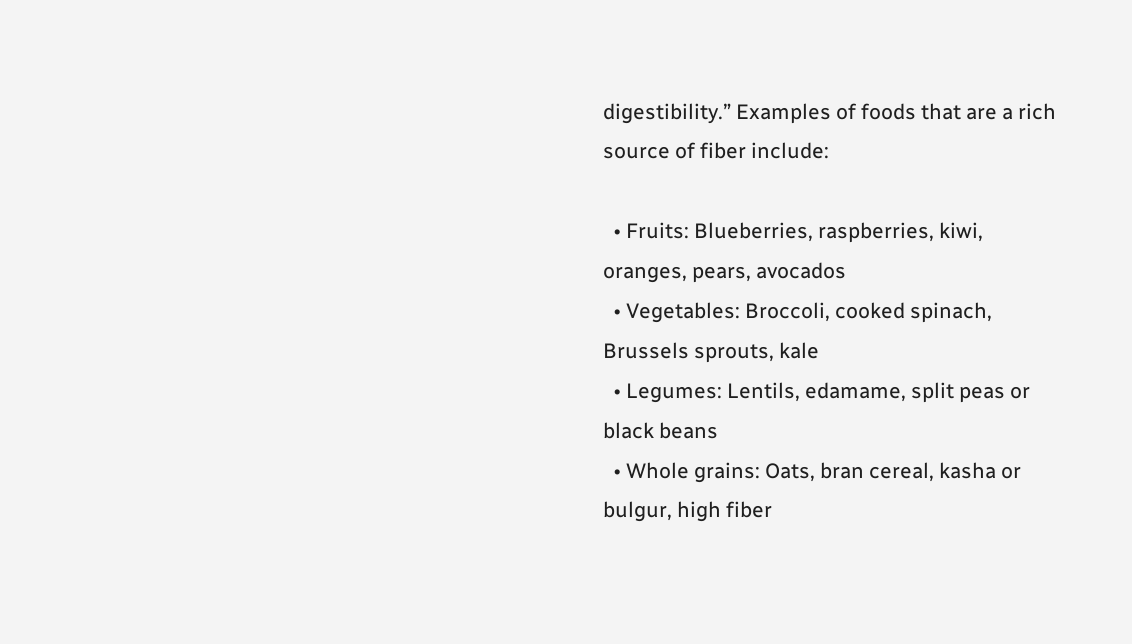digestibility.” Examples of foods that are a rich source of fiber include:

  • Fruits: Blueberries, raspberries, kiwi, oranges, pears, avocados
  • Vegetables: Broccoli, cooked spinach, Brussels sprouts, kale
  • Legumes: Lentils, edamame, split peas or black beans
  • Whole grains: Oats, bran cereal, kasha or bulgur, high fiber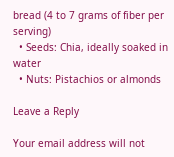bread (4 to 7 grams of fiber per serving)
  • Seeds: Chia, ideally soaked in water
  • Nuts: Pistachios or almonds

Leave a Reply

Your email address will not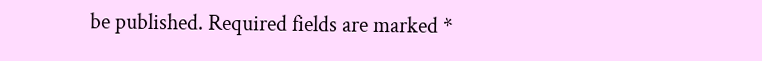be published. Required fields are marked *